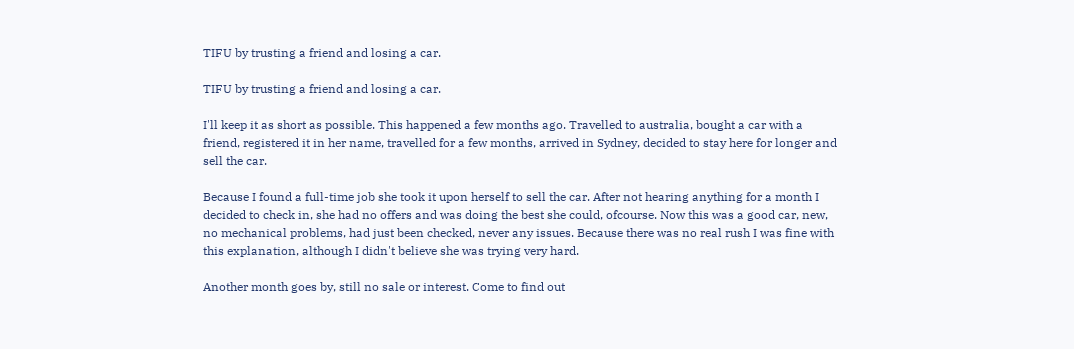TIFU by trusting a friend and losing a car.

TIFU by trusting a friend and losing a car.

I'll keep it as short as possible. This happened a few months ago. Travelled to australia, bought a car with a friend, registered it in her name, travelled for a few months, arrived in Sydney, decided to stay here for longer and sell the car.

Because I found a full-time job she took it upon herself to sell the car. After not hearing anything for a month I decided to check in, she had no offers and was doing the best she could, ofcourse. Now this was a good car, new, no mechanical problems, had just been checked, never any issues. Because there was no real rush I was fine with this explanation, although I didn't believe she was trying very hard.

Another month goes by, still no sale or interest. Come to find out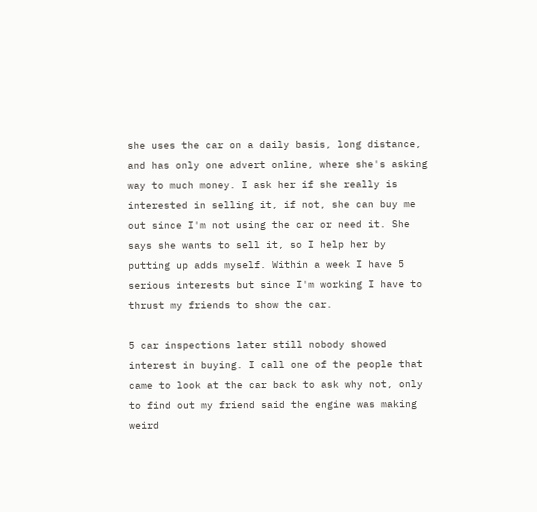she uses the car on a daily basis, long distance, and has only one advert online, where she's asking way to much money. I ask her if she really is interested in selling it, if not, she can buy me out since I'm not using the car or need it. She says she wants to sell it, so I help her by putting up adds myself. Within a week I have 5 serious interests but since I'm working I have to thrust my friends to show the car.

5 car inspections later still nobody showed interest in buying. I call one of the people that came to look at the car back to ask why not, only to find out my friend said the engine was making weird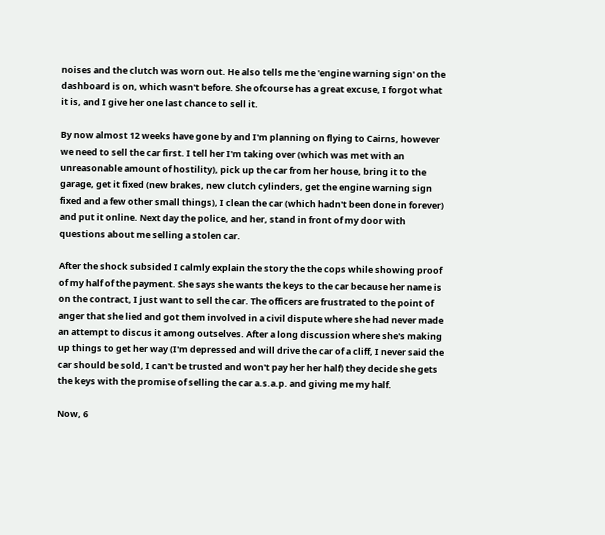noises and the clutch was worn out. He also tells me the 'engine warning sign' on the dashboard is on, which wasn't before. She ofcourse has a great excuse, I forgot what it is, and I give her one last chance to sell it.

By now almost 12 weeks have gone by and I'm planning on flying to Cairns, however we need to sell the car first. I tell her I'm taking over (which was met with an unreasonable amount of hostility), pick up the car from her house, bring it to the garage, get it fixed (new brakes, new clutch cylinders, get the engine warning sign fixed and a few other small things), I clean the car (which hadn't been done in forever) and put it online. Next day the police, and her, stand in front of my door with questions about me selling a stolen car.

After the shock subsided I calmly explain the story the the cops while showing proof of my half of the payment. She says she wants the keys to the car because her name is on the contract, I just want to sell the car. The officers are frustrated to the point of anger that she lied and got them involved in a civil dispute where she had never made an attempt to discus it among outselves. After a long discussion where she's making up things to get her way (I'm depressed and will drive the car of a cliff, I never said the car should be sold, I can't be trusted and won't pay her her half) they decide she gets the keys with the promise of selling the car a.s.a.p. and giving me my half.

Now, 6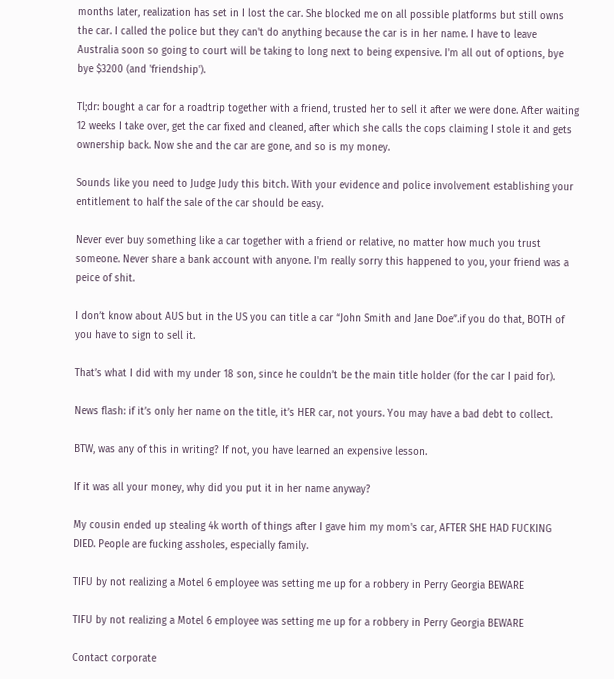months later, realization has set in I lost the car. She blocked me on all possible platforms but still owns the car. I called the police but they can't do anything because the car is in her name. I have to leave Australia soon so going to court will be taking to long next to being expensive. I'm all out of options, bye bye $3200 (and 'friendship').

Tl;dr: bought a car for a roadtrip together with a friend, trusted her to sell it after we were done. After waiting 12 weeks I take over, get the car fixed and cleaned, after which she calls the cops claiming I stole it and gets ownership back. Now she and the car are gone, and so is my money.

Sounds like you need to Judge Judy this bitch. With your evidence and police involvement establishing your entitlement to half the sale of the car should be easy.

Never ever buy something like a car together with a friend or relative, no matter how much you trust someone. Never share a bank account with anyone. I'm really sorry this happened to you, your friend was a peice of shit.

I don’t know about AUS but in the US you can title a car “John Smith and Jane Doe”.if you do that, BOTH of you have to sign to sell it.

That’s what I did with my under 18 son, since he couldn’t be the main title holder (for the car I paid for).

News flash: if it’s only her name on the title, it’s HER car, not yours. You may have a bad debt to collect.

BTW, was any of this in writing? If not, you have learned an expensive lesson.

If it was all your money, why did you put it in her name anyway?

My cousin ended up stealing 4k worth of things after I gave him my mom's car, AFTER SHE HAD FUCKING DIED. People are fucking assholes, especially family.

TIFU by not realizing a Motel 6 employee was setting me up for a robbery in Perry Georgia BEWARE

TIFU by not realizing a Motel 6 employee was setting me up for a robbery in Perry Georgia BEWARE

Contact corporate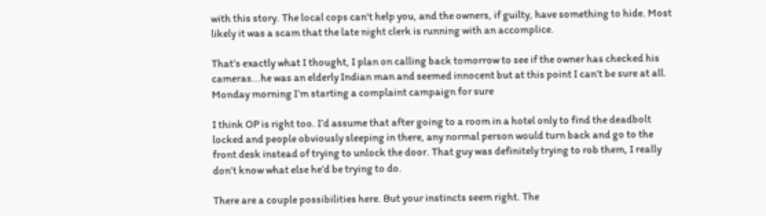with this story. The local cops can't help you, and the owners, if guilty, have something to hide. Most likely it was a scam that the late night clerk is running with an accomplice.

That’s exactly what I thought, I plan on calling back tomorrow to see if the owner has checked his cameras...he was an elderly Indian man and seemed innocent but at this point I can’t be sure at all. Monday morning I’m starting a complaint campaign for sure

I think OP is right too. I’d assume that after going to a room in a hotel only to find the deadbolt locked and people obviously sleeping in there, any normal person would turn back and go to the front desk instead of trying to unlock the door. That guy was definitely trying to rob them, I really don’t know what else he’d be trying to do.

There are a couple possibilities here. But your instincts seem right. The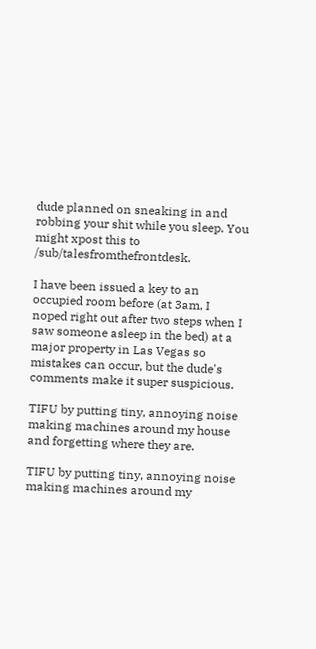dude planned on sneaking in and robbing your shit while you sleep. You might xpost this to /sub/talesfromthefrontdesk.

I have been issued a key to an occupied room before (at 3am, I noped right out after two steps when I saw someone asleep in the bed) at a major property in Las Vegas so mistakes can occur, but the dude's comments make it super suspicious.

TIFU by putting tiny, annoying noise making machines around my house and forgetting where they are.

TIFU by putting tiny, annoying noise making machines around my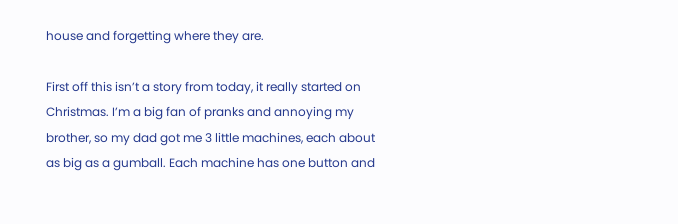house and forgetting where they are.

First off this isn’t a story from today, it really started on Christmas. I’m a big fan of pranks and annoying my brother, so my dad got me 3 little machines, each about as big as a gumball. Each machine has one button and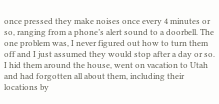once pressed they make noises once every 4 minutes or so, ranging from a phone’s alert sound to a doorbell. The one problem was, I never figured out how to turn them off and I just assumed they would stop after a day or so. I hid them around the house, went on vacation to Utah and had forgotten all about them, including their locations by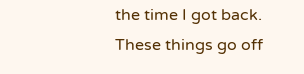the time I got back. These things go off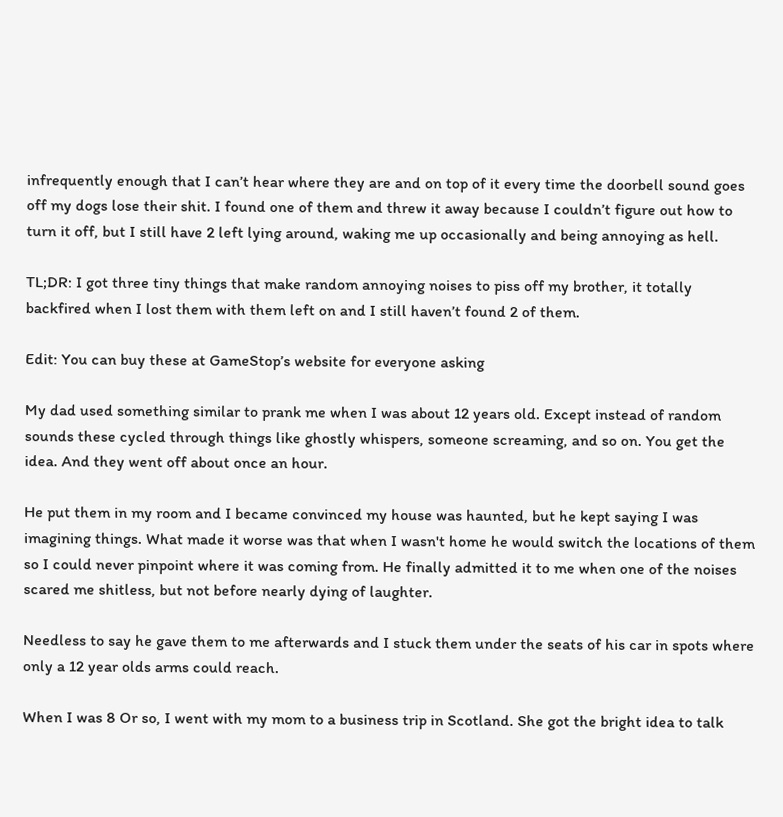infrequently enough that I can’t hear where they are and on top of it every time the doorbell sound goes off my dogs lose their shit. I found one of them and threw it away because I couldn’t figure out how to turn it off, but I still have 2 left lying around, waking me up occasionally and being annoying as hell.

TL;DR: I got three tiny things that make random annoying noises to piss off my brother, it totally backfired when I lost them with them left on and I still haven’t found 2 of them.

Edit: You can buy these at GameStop’s website for everyone asking

My dad used something similar to prank me when I was about 12 years old. Except instead of random sounds these cycled through things like ghostly whispers, someone screaming, and so on. You get the idea. And they went off about once an hour.

He put them in my room and I became convinced my house was haunted, but he kept saying I was imagining things. What made it worse was that when I wasn't home he would switch the locations of them so I could never pinpoint where it was coming from. He finally admitted it to me when one of the noises scared me shitless, but not before nearly dying of laughter.

Needless to say he gave them to me afterwards and I stuck them under the seats of his car in spots where only a 12 year olds arms could reach.

When I was 8 Or so, I went with my mom to a business trip in Scotland. She got the bright idea to talk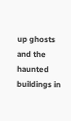up ghosts and the haunted buildings in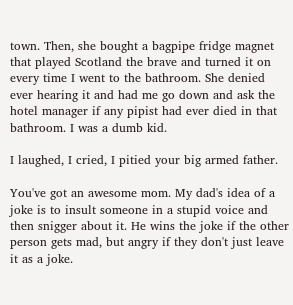town. Then, she bought a bagpipe fridge magnet that played Scotland the brave and turned it on every time I went to the bathroom. She denied ever hearing it and had me go down and ask the hotel manager if any pipist had ever died in that bathroom. I was a dumb kid.

I laughed, I cried, I pitied your big armed father.

You've got an awesome mom. My dad's idea of a joke is to insult someone in a stupid voice and then snigger about it. He wins the joke if the other person gets mad, but angry if they don't just leave it as a joke.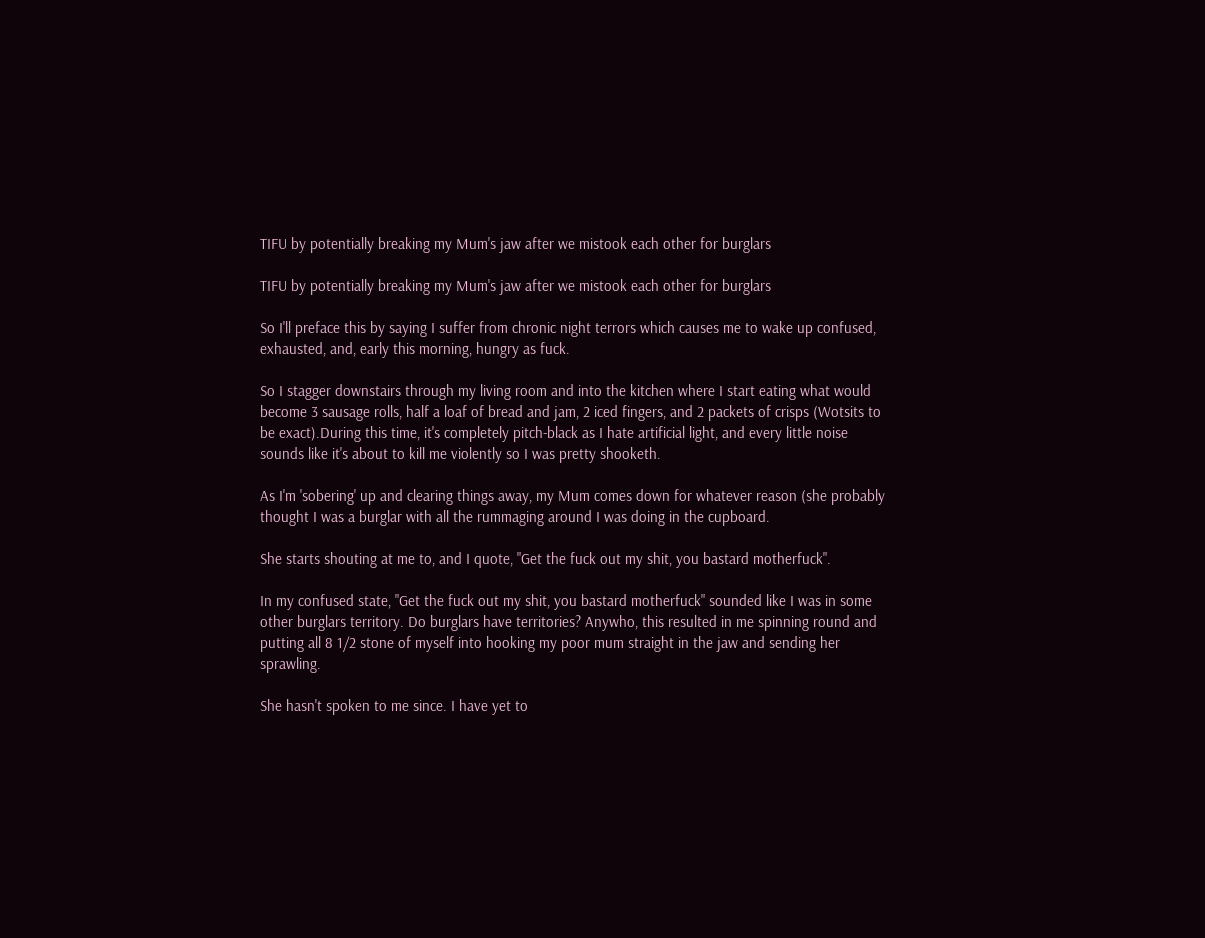TIFU by potentially breaking my Mum's jaw after we mistook each other for burglars

TIFU by potentially breaking my Mum's jaw after we mistook each other for burglars

So I'll preface this by saying I suffer from chronic night terrors which causes me to wake up confused, exhausted, and, early this morning, hungry as fuck.

So I stagger downstairs through my living room and into the kitchen where I start eating what would become 3 sausage rolls, half a loaf of bread and jam, 2 iced fingers, and 2 packets of crisps (Wotsits to be exact).During this time, it's completely pitch-black as I hate artificial light, and every little noise sounds like it's about to kill me violently so I was pretty shooketh.

As I'm 'sobering' up and clearing things away, my Mum comes down for whatever reason (she probably thought I was a burglar with all the rummaging around I was doing in the cupboard.

She starts shouting at me to, and I quote, "Get the fuck out my shit, you bastard motherfuck".

In my confused state, "Get the fuck out my shit, you bastard motherfuck" sounded like I was in some other burglars territory. Do burglars have territories? Anywho, this resulted in me spinning round and putting all 8 1/2 stone of myself into hooking my poor mum straight in the jaw and sending her sprawling.

She hasn't spoken to me since. I have yet to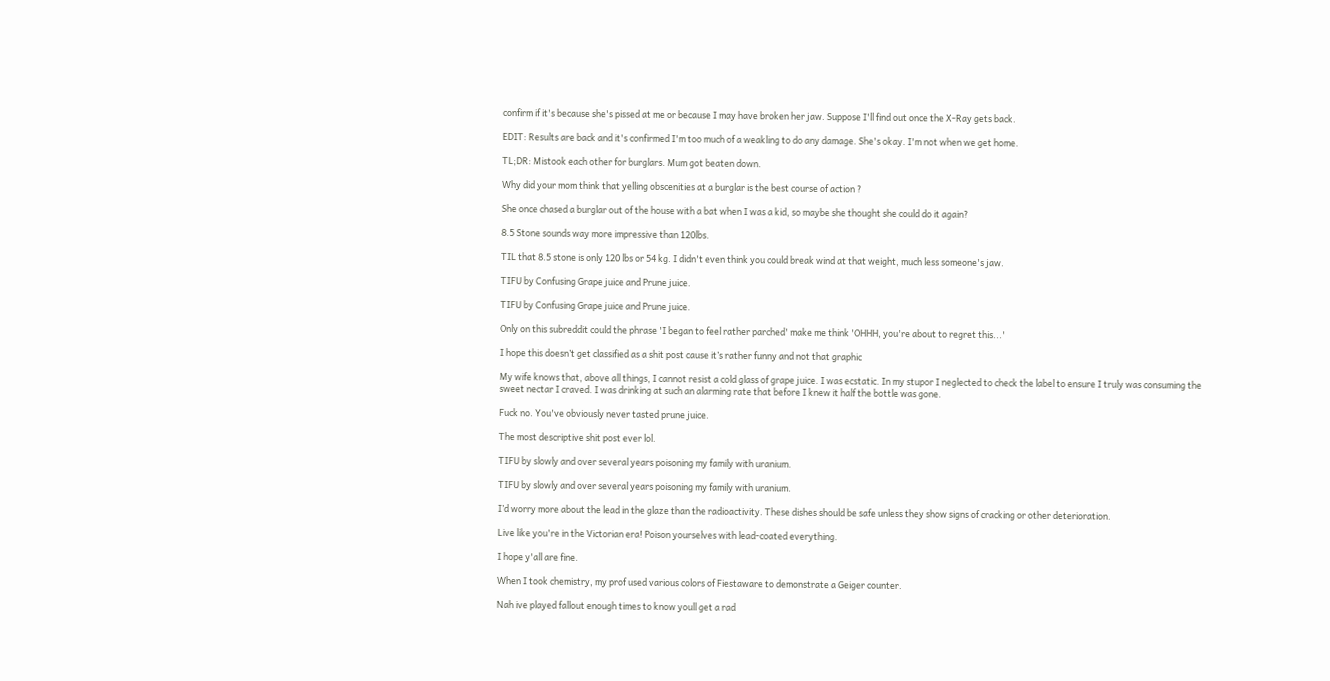confirm if it's because she's pissed at me or because I may have broken her jaw. Suppose I'll find out once the X-Ray gets back.

EDIT: Results are back and it's confirmed I'm too much of a weakling to do any damage. She's okay. I'm not when we get home.

TL;DR: Mistook each other for burglars. Mum got beaten down.

Why did your mom think that yelling obscenities at a burglar is the best course of action ?

She once chased a burglar out of the house with a bat when I was a kid, so maybe she thought she could do it again?

8.5 Stone sounds way more impressive than 120lbs.

TIL that 8.5 stone is only 120 lbs or 54 kg. I didn't even think you could break wind at that weight, much less someone's jaw.

TIFU by Confusing Grape juice and Prune juice.

TIFU by Confusing Grape juice and Prune juice.

Only on this subreddit could the phrase 'I began to feel rather parched' make me think 'OHHH, you're about to regret this...'

I hope this doesn’t get classified as a shit post cause it’s rather funny and not that graphic

My wife knows that, above all things, I cannot resist a cold glass of grape juice. I was ecstatic. In my stupor I neglected to check the label to ensure I truly was consuming the sweet nectar I craved. I was drinking at such an alarming rate that before I knew it half the bottle was gone.

Fuck no. You've obviously never tasted prune juice.

The most descriptive shit post ever lol.

TIFU by slowly and over several years poisoning my family with uranium.

TIFU by slowly and over several years poisoning my family with uranium.

I’d worry more about the lead in the glaze than the radioactivity. These dishes should be safe unless they show signs of cracking or other deterioration.

Live like you're in the Victorian era! Poison yourselves with lead-coated everything.

I hope y'all are fine.

When I took chemistry, my prof used various colors of Fiestaware to demonstrate a Geiger counter.

Nah ive played fallout enough times to know youll get a rad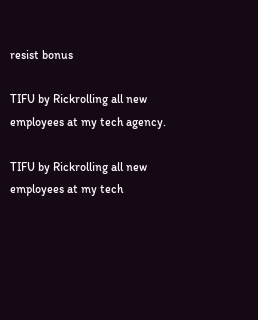resist bonus

TIFU by Rickrolling all new employees at my tech agency.

TIFU by Rickrolling all new employees at my tech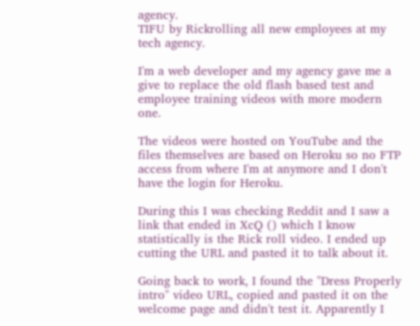agency.
TIFU by Rickrolling all new employees at my tech agency.

I'm a web developer and my agency gave me a give to replace the old flash based test and employee training videos with more modern one.

The videos were hosted on YouTube and the files themselves are based on Heroku so no FTP access from where I'm at anymore and I don't have the login for Heroku.

During this I was checking Reddit and I saw a link that ended in XcQ () which I know statistically is the Rick roll video. I ended up cutting the URL and pasted it to talk about it.

Going back to work, I found the "Dress Properly intro" video URL, copied and pasted it on the welcome page and didn't test it. Apparently I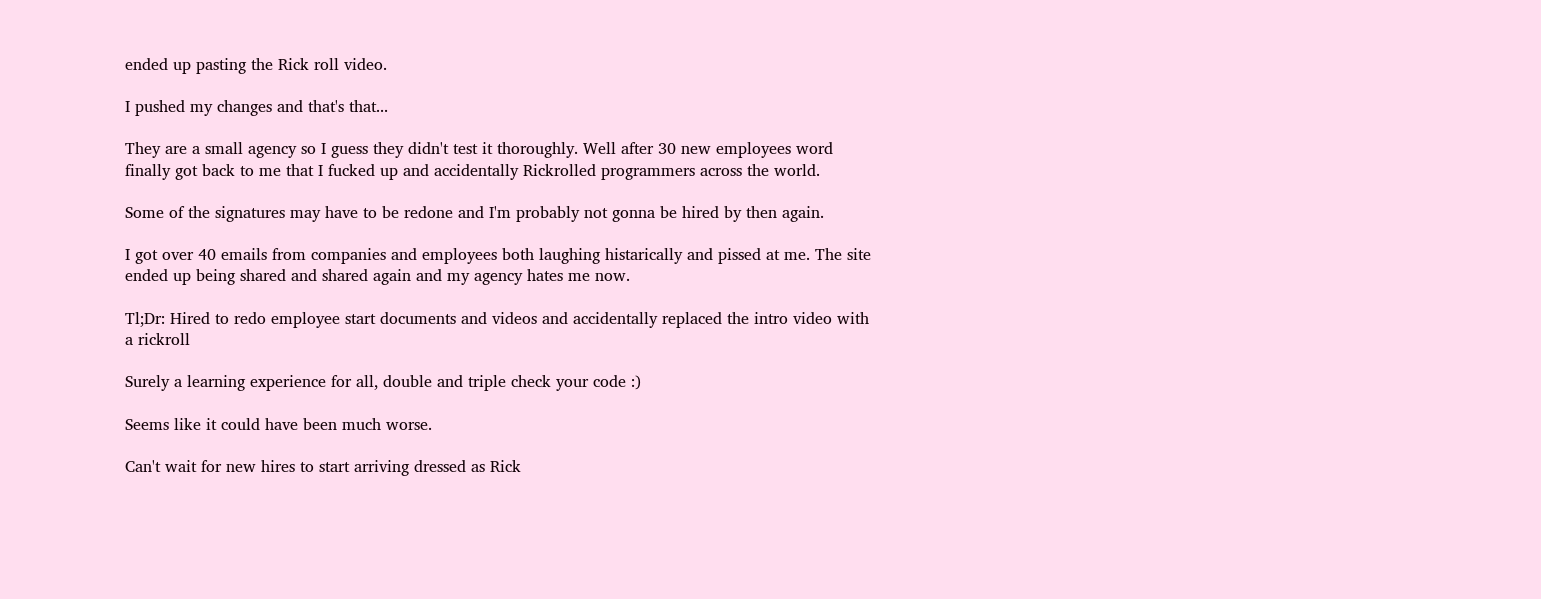ended up pasting the Rick roll video.

I pushed my changes and that's that...

They are a small agency so I guess they didn't test it thoroughly. Well after 30 new employees word finally got back to me that I fucked up and accidentally Rickrolled programmers across the world.

Some of the signatures may have to be redone and I'm probably not gonna be hired by then again.

I got over 40 emails from companies and employees both laughing histarically and pissed at me. The site ended up being shared and shared again and my agency hates me now.

Tl;Dr: Hired to redo employee start documents and videos and accidentally replaced the intro video with a rickroll

Surely a learning experience for all, double and triple check your code :)

Seems like it could have been much worse.

Can't wait for new hires to start arriving dressed as Rick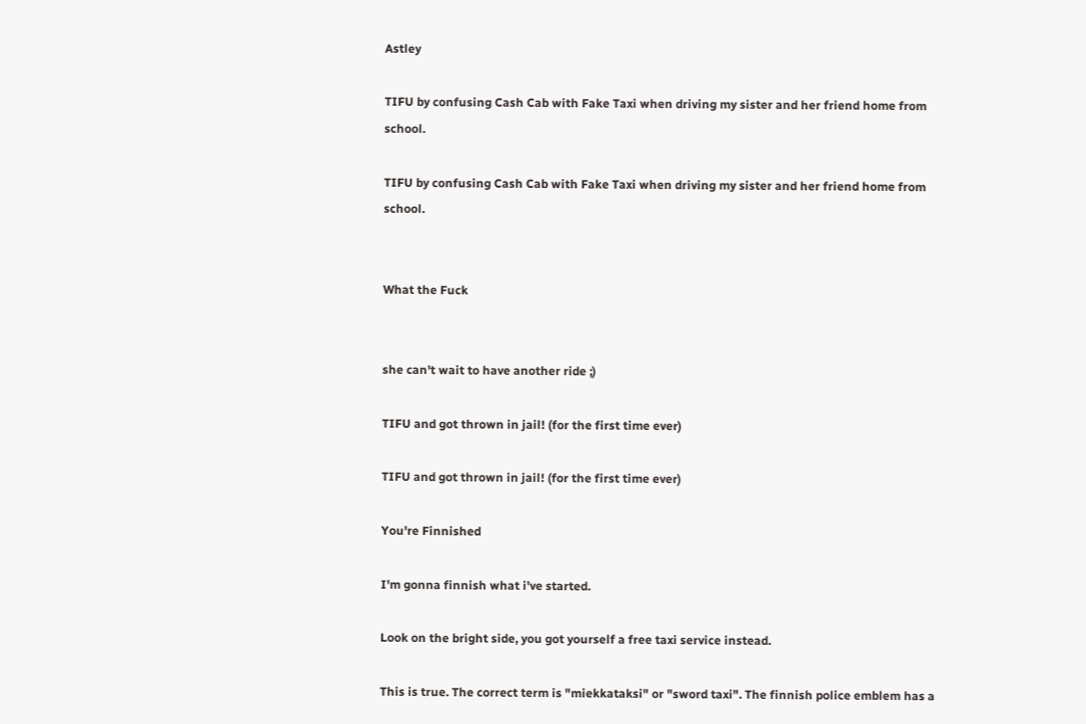Astley

TIFU by confusing Cash Cab with Fake Taxi when driving my sister and her friend home from school.

TIFU by confusing Cash Cab with Fake Taxi when driving my sister and her friend home from school.


What the Fuck


she can't wait to have another ride ;)

TIFU and got thrown in jail! (for the first time ever)

TIFU and got thrown in jail! (for the first time ever)

You're Finnished

I'm gonna finnish what i've started.

Look on the bright side, you got yourself a free taxi service instead.

This is true. The correct term is "miekkataksi" or "sword taxi". The finnish police emblem has a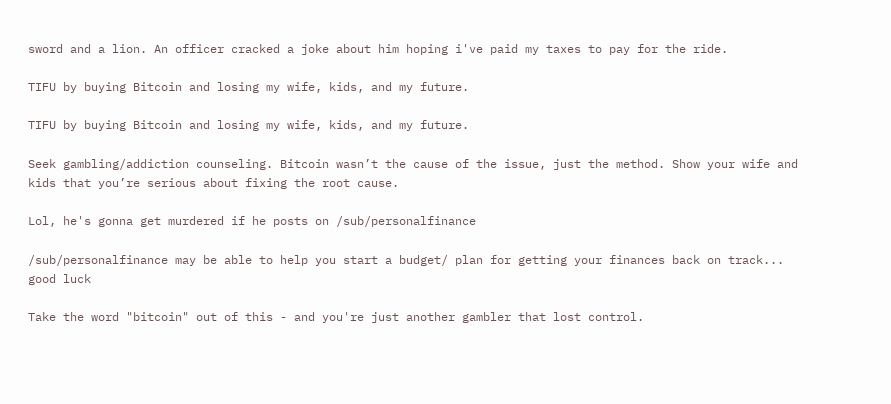sword and a lion. An officer cracked a joke about him hoping i've paid my taxes to pay for the ride.

TIFU by buying Bitcoin and losing my wife, kids, and my future.

TIFU by buying Bitcoin and losing my wife, kids, and my future.

Seek gambling/addiction counseling. Bitcoin wasn’t the cause of the issue, just the method. Show your wife and kids that you’re serious about fixing the root cause.

Lol, he's gonna get murdered if he posts on /sub/personalfinance

/sub/personalfinance may be able to help you start a budget/ plan for getting your finances back on track... good luck

Take the word "bitcoin" out of this - and you're just another gambler that lost control.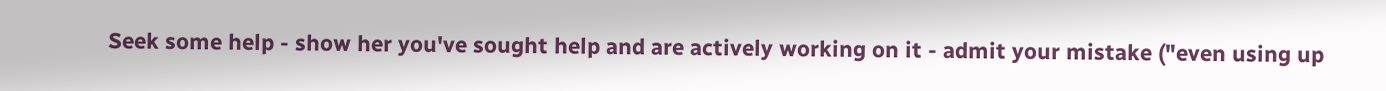Seek some help - show her you've sought help and are actively working on it - admit your mistake ("even using up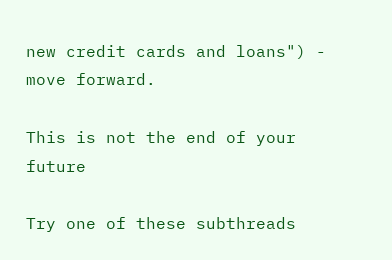new credit cards and loans") - move forward.

This is not the end of your future

Try one of these subthreads